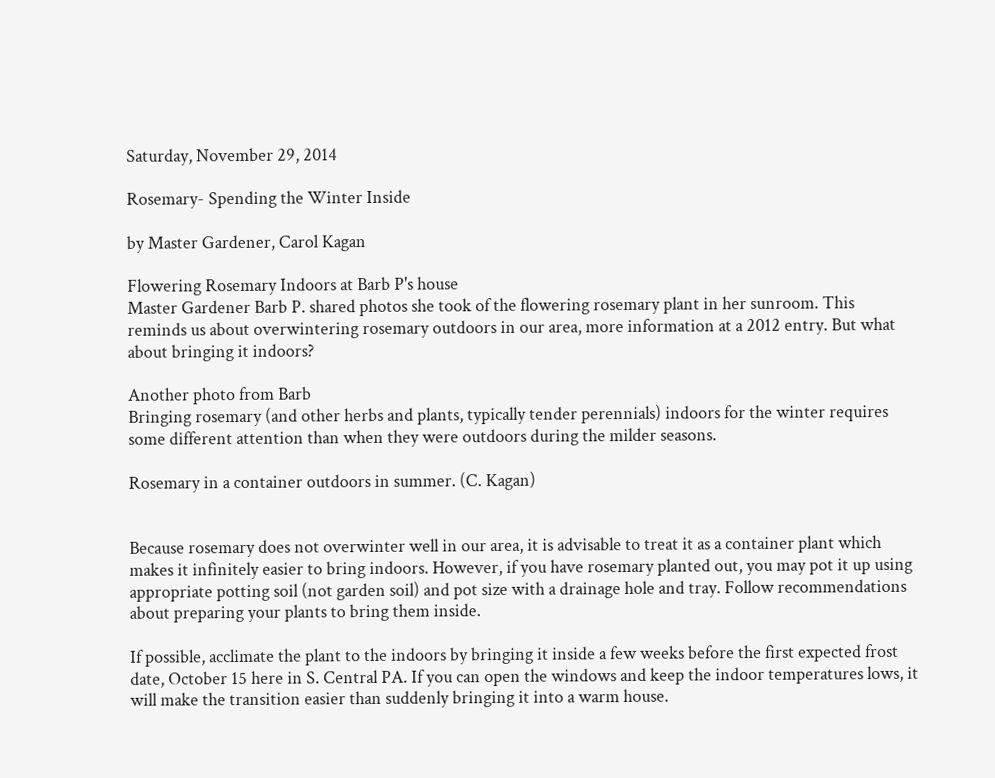Saturday, November 29, 2014

Rosemary- Spending the Winter Inside

by Master Gardener, Carol Kagan

Flowering Rosemary Indoors at Barb P's house
Master Gardener Barb P. shared photos she took of the flowering rosemary plant in her sunroom. This reminds us about overwintering rosemary outdoors in our area, more information at a 2012 entry. But what about bringing it indoors?

Another photo from Barb
Bringing rosemary (and other herbs and plants, typically tender perennials) indoors for the winter requires some different attention than when they were outdoors during the milder seasons.

Rosemary in a container outdoors in summer. (C. Kagan)


Because rosemary does not overwinter well in our area, it is advisable to treat it as a container plant which makes it infinitely easier to bring indoors. However, if you have rosemary planted out, you may pot it up using appropriate potting soil (not garden soil) and pot size with a drainage hole and tray. Follow recommendations about preparing your plants to bring them inside.

If possible, acclimate the plant to the indoors by bringing it inside a few weeks before the first expected frost date, October 15 here in S. Central PA. If you can open the windows and keep the indoor temperatures lows, it will make the transition easier than suddenly bringing it into a warm house.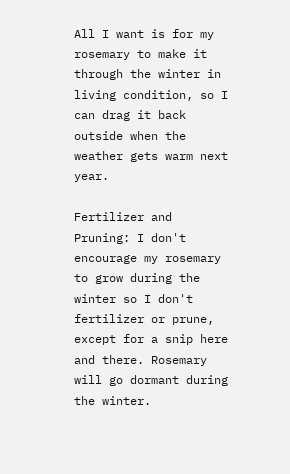All I want is for my rosemary to make it through the winter in living condition, so I can drag it back outside when the weather gets warm next year.

Fertilizer and Pruning: I don't encourage my rosemary to grow during the winter so I don't fertilizer or prune, except for a snip here and there. Rosemary will go dormant during the winter.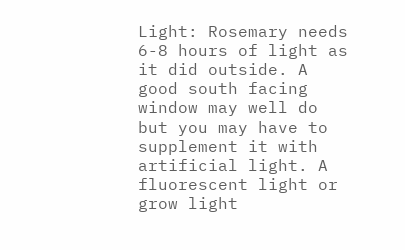Light: Rosemary needs 6-8 hours of light as it did outside. A good south facing window may well do but you may have to supplement it with artificial light. A fluorescent light or grow light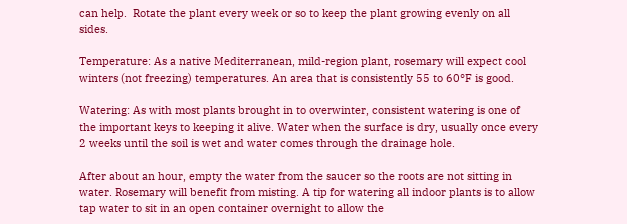can help.  Rotate the plant every week or so to keep the plant growing evenly on all sides.

Temperature: As a native Mediterranean, mild-region plant, rosemary will expect cool winters (not freezing) temperatures. An area that is consistently 55 to 60°F is good.

Watering: As with most plants brought in to overwinter, consistent watering is one of the important keys to keeping it alive. Water when the surface is dry, usually once every 2 weeks until the soil is wet and water comes through the drainage hole.

After about an hour, empty the water from the saucer so the roots are not sitting in water. Rosemary will benefit from misting. A tip for watering all indoor plants is to allow tap water to sit in an open container overnight to allow the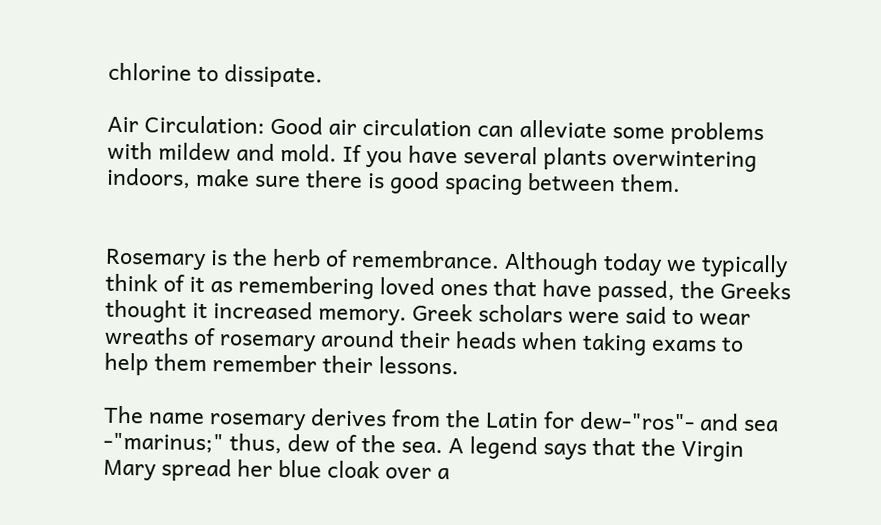chlorine to dissipate.

Air Circulation: Good air circulation can alleviate some problems with mildew and mold. If you have several plants overwintering indoors, make sure there is good spacing between them.


Rosemary is the herb of remembrance. Although today we typically think of it as remembering loved ones that have passed, the Greeks thought it increased memory. Greek scholars were said to wear wreaths of rosemary around their heads when taking exams to help them remember their lessons.

The name rosemary derives from the Latin for dew-"ros"- and sea -"marinus;" thus, dew of the sea. A legend says that the Virgin Mary spread her blue cloak over a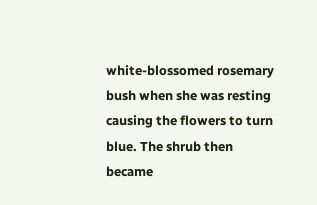white-blossomed rosemary bush when she was resting causing the flowers to turn blue. The shrub then became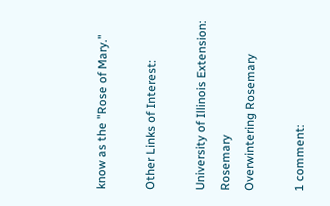know as the "Rose of Mary."

Other Links of Interest:

University of Illinois Extension: Rosemary
Overwintering Rosemary

1 comment: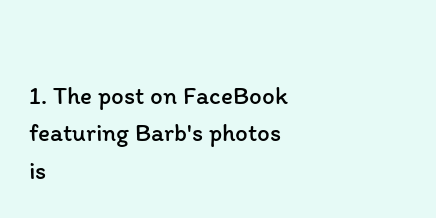1. The post on FaceBook featuring Barb's photos is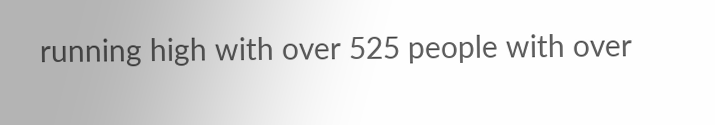running high with over 525 people with over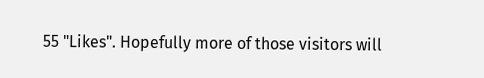55 "Likes". Hopefully more of those visitors will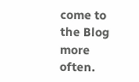come to the Blog more often.